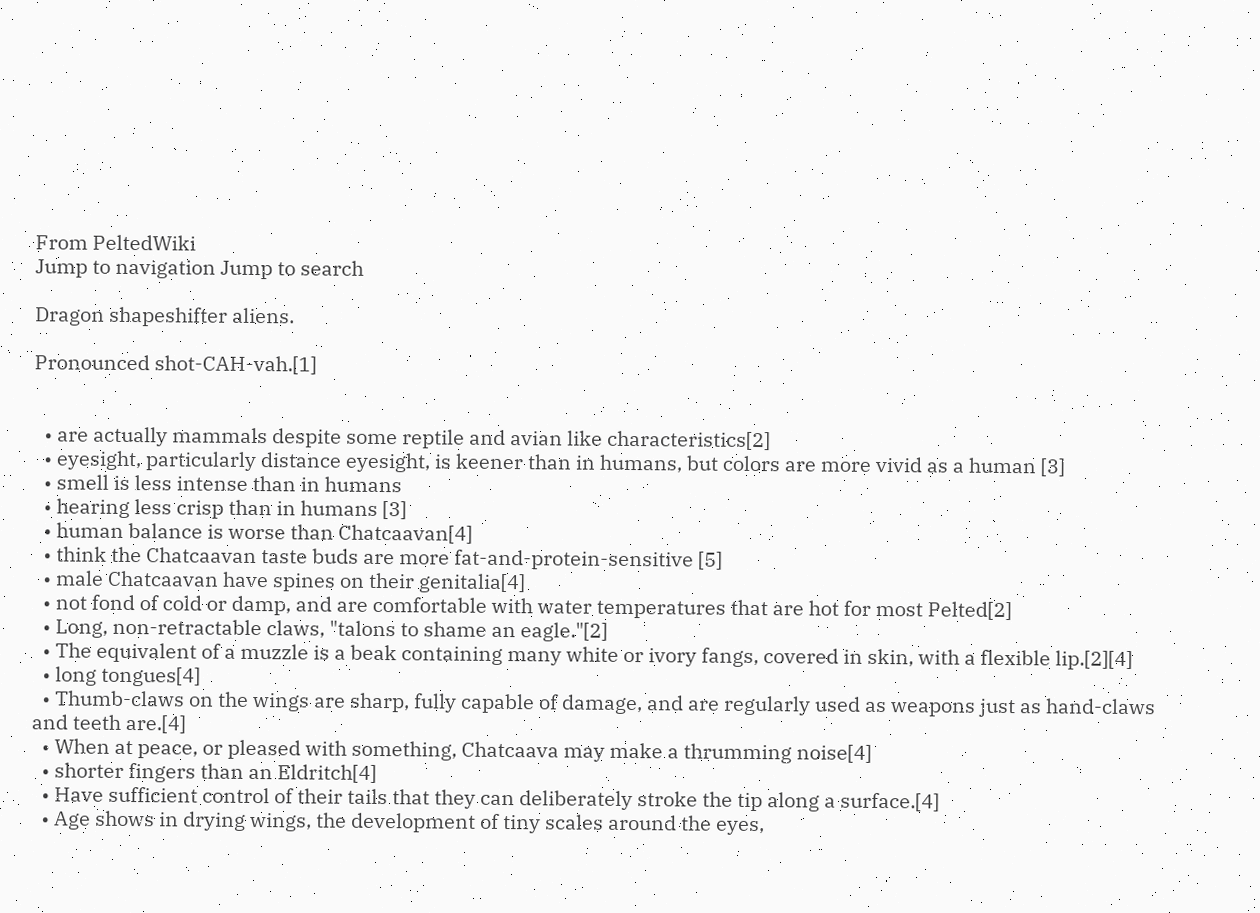From PeltedWiki
Jump to navigation Jump to search

Dragon shapeshifter aliens.

Pronounced shot-CAH-vah.[1]


  • are actually mammals despite some reptile and avian like characteristics[2]
  • eyesight, particularly distance eyesight, is keener than in humans, but colors are more vivid as a human [3]
  • smell is less intense than in humans
  • hearing less crisp than in humans [3]
  • human balance is worse than Chatcaavan[4]
  • think the Chatcaavan taste buds are more fat-and-protein-sensitive [5]
  • male Chatcaavan have spines on their genitalia[4]
  • not fond of cold or damp, and are comfortable with water temperatures that are hot for most Pelted[2]
  • Long, non-retractable claws, "talons to shame an eagle."[2]
  • The equivalent of a muzzle is a beak containing many white or ivory fangs, covered in skin, with a flexible lip.[2][4]
  • long tongues[4]
  • Thumb-claws on the wings are sharp, fully capable of damage, and are regularly used as weapons just as hand-claws and teeth are.[4]
  • When at peace, or pleased with something, Chatcaava may make a thrumming noise[4]
  • shorter fingers than an Eldritch[4]
  • Have sufficient control of their tails that they can deliberately stroke the tip along a surface.[4]
  • Age shows in drying wings, the development of tiny scales around the eyes,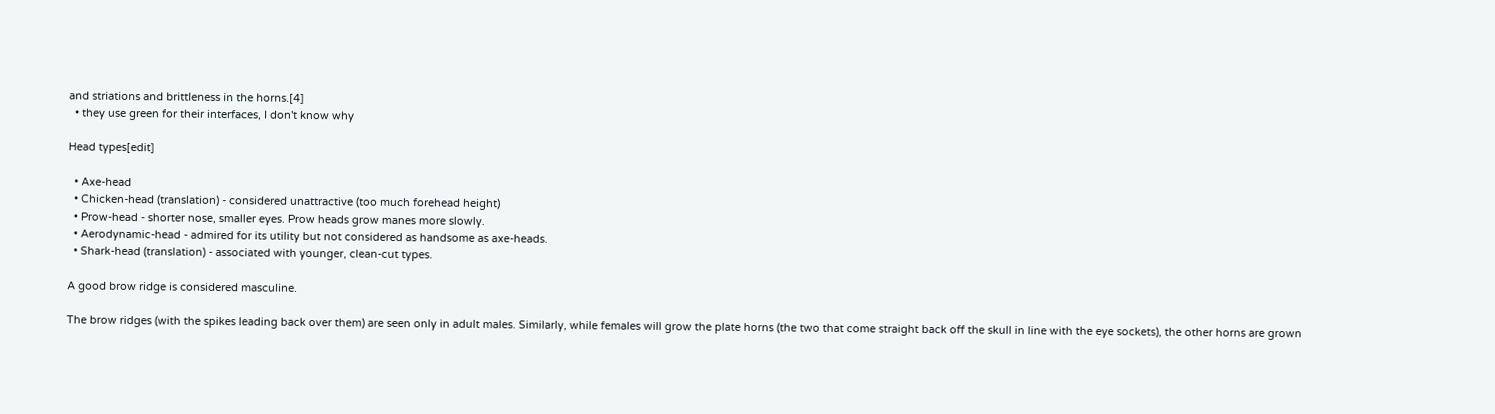and striations and brittleness in the horns.[4]
  • they use green for their interfaces, I don't know why

Head types[edit]

  • Axe-head
  • Chicken-head (translation) - considered unattractive (too much forehead height)
  • Prow-head - shorter nose, smaller eyes. Prow heads grow manes more slowly.
  • Aerodynamic-head - admired for its utility but not considered as handsome as axe-heads.
  • Shark-head (translation) - associated with younger, clean-cut types.

A good brow ridge is considered masculine.

The brow ridges (with the spikes leading back over them) are seen only in adult males. Similarly, while females will grow the plate horns (the two that come straight back off the skull in line with the eye sockets), the other horns are grown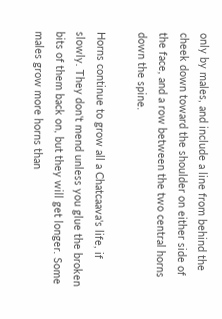only by males, and include a line from behind the cheek down toward the shoulder on either side of the face, and a row between the two central horns down the spine.

Horns continue to grow all a Chatcaava's life, if slowly. They don't mend unless you glue the broken bits of them back on, but they will get longer. Some males grow more horns than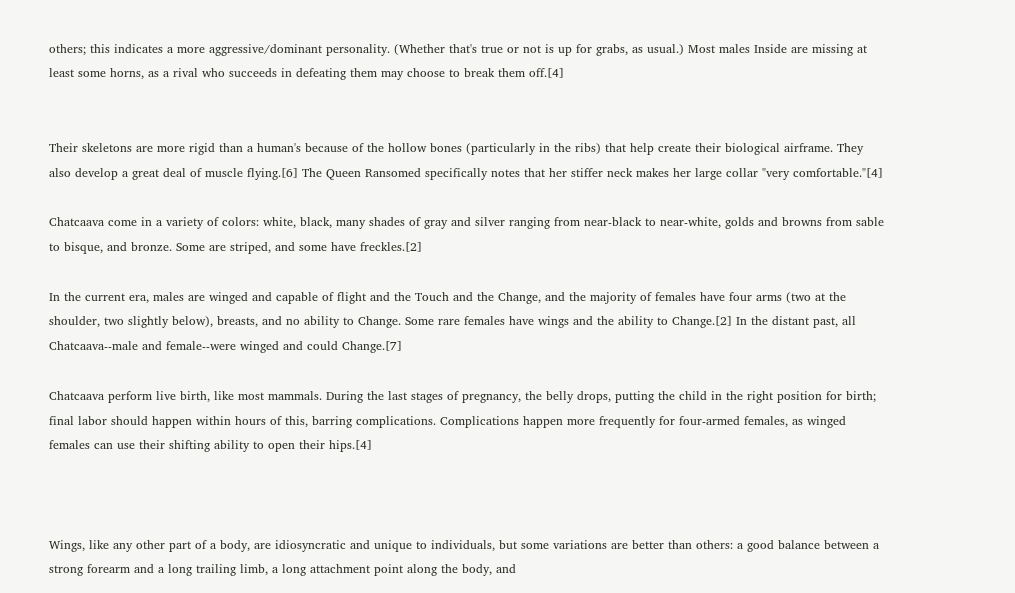others; this indicates a more aggressive/dominant personality. (Whether that's true or not is up for grabs, as usual.) Most males Inside are missing at least some horns, as a rival who succeeds in defeating them may choose to break them off.[4]


Their skeletons are more rigid than a human's because of the hollow bones (particularly in the ribs) that help create their biological airframe. They also develop a great deal of muscle flying.[6] The Queen Ransomed specifically notes that her stiffer neck makes her large collar "very comfortable."[4]

Chatcaava come in a variety of colors: white, black, many shades of gray and silver ranging from near-black to near-white, golds and browns from sable to bisque, and bronze. Some are striped, and some have freckles.[2]

In the current era, males are winged and capable of flight and the Touch and the Change, and the majority of females have four arms (two at the shoulder, two slightly below), breasts, and no ability to Change. Some rare females have wings and the ability to Change.[2] In the distant past, all Chatcaava--male and female--were winged and could Change.[7]

Chatcaava perform live birth, like most mammals. During the last stages of pregnancy, the belly drops, putting the child in the right position for birth; final labor should happen within hours of this, barring complications. Complications happen more frequently for four-armed females, as winged females can use their shifting ability to open their hips.[4]



Wings, like any other part of a body, are idiosyncratic and unique to individuals, but some variations are better than others: a good balance between a strong forearm and a long trailing limb, a long attachment point along the body, and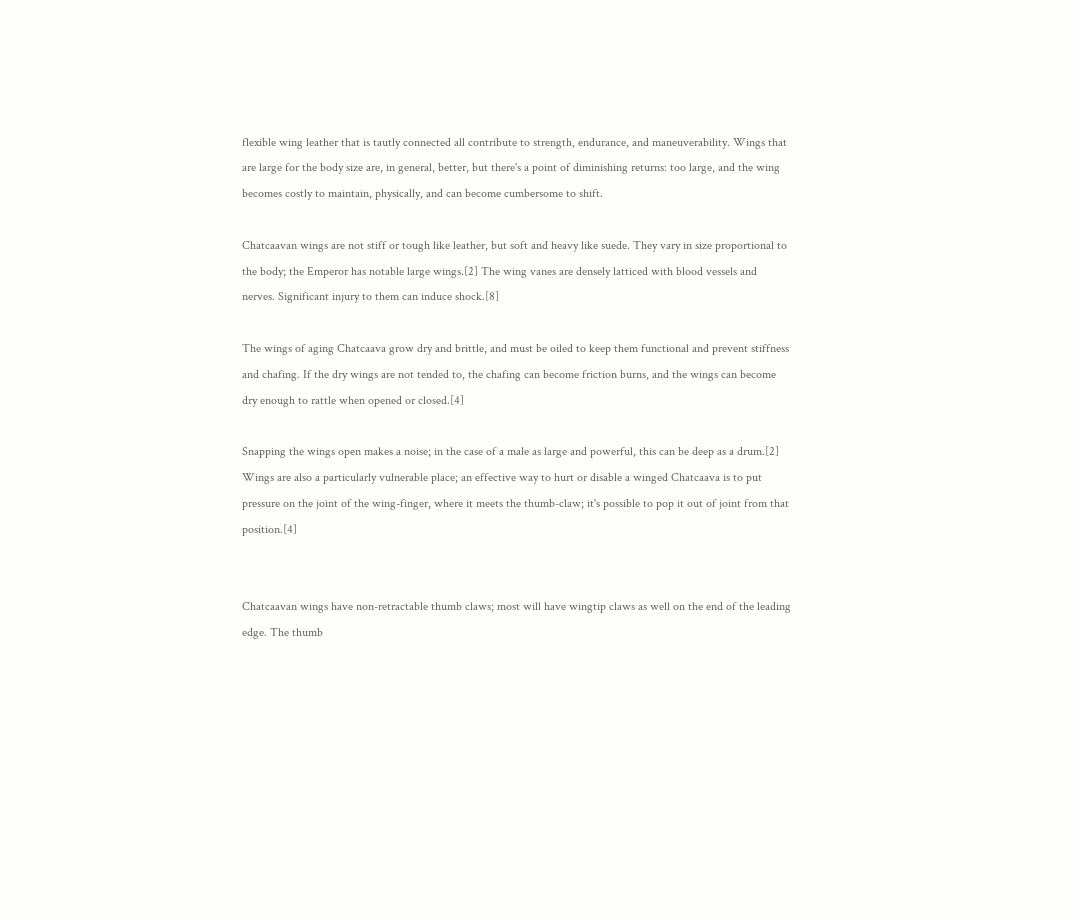flexible wing leather that is tautly connected all contribute to strength, endurance, and maneuverability. Wings that are large for the body size are, in general, better, but there's a point of diminishing returns: too large, and the wing becomes costly to maintain, physically, and can become cumbersome to shift.

Chatcaavan wings are not stiff or tough like leather, but soft and heavy like suede. They vary in size proportional to the body; the Emperor has notable large wings.[2] The wing vanes are densely latticed with blood vessels and nerves. Significant injury to them can induce shock.[8]

The wings of aging Chatcaava grow dry and brittle, and must be oiled to keep them functional and prevent stiffness and chafing. If the dry wings are not tended to, the chafing can become friction burns, and the wings can become dry enough to rattle when opened or closed.[4]

Snapping the wings open makes a noise; in the case of a male as large and powerful, this can be deep as a drum.[2] Wings are also a particularly vulnerable place; an effective way to hurt or disable a winged Chatcaava is to put pressure on the joint of the wing-finger, where it meets the thumb-claw; it's possible to pop it out of joint from that position.[4]


Chatcaavan wings have non-retractable thumb claws; most will have wingtip claws as well on the end of the leading edge. The thumb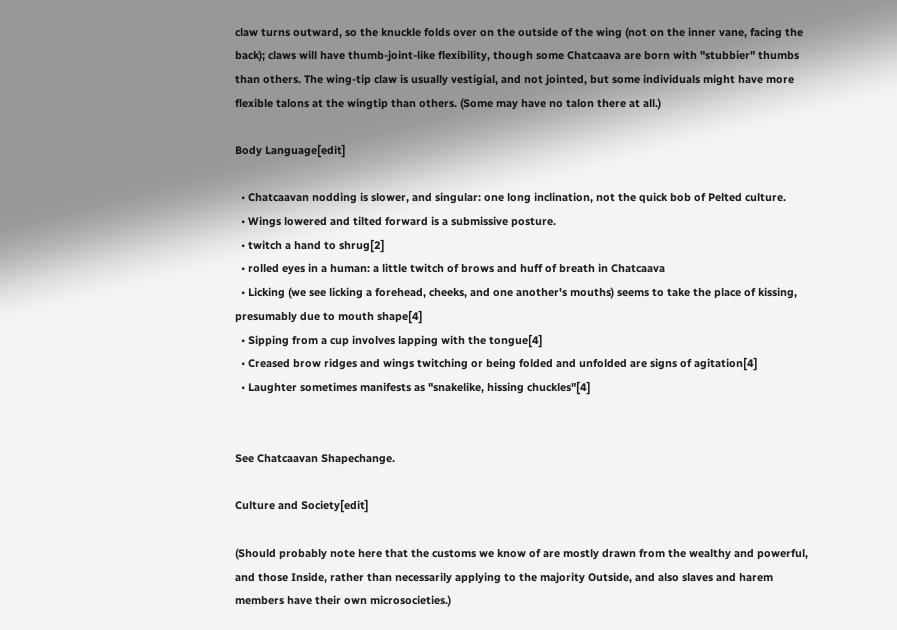claw turns outward, so the knuckle folds over on the outside of the wing (not on the inner vane, facing the back); claws will have thumb-joint-like flexibility, though some Chatcaava are born with "stubbier" thumbs than others. The wing-tip claw is usually vestigial, and not jointed, but some individuals might have more flexible talons at the wingtip than others. (Some may have no talon there at all.)

Body Language[edit]

  • Chatcaavan nodding is slower, and singular: one long inclination, not the quick bob of Pelted culture.
  • Wings lowered and tilted forward is a submissive posture.
  • twitch a hand to shrug[2]
  • rolled eyes in a human: a little twitch of brows and huff of breath in Chatcaava
  • Licking (we see licking a forehead, cheeks, and one another's mouths) seems to take the place of kissing, presumably due to mouth shape[4]
  • Sipping from a cup involves lapping with the tongue[4]
  • Creased brow ridges and wings twitching or being folded and unfolded are signs of agitation[4]
  • Laughter sometimes manifests as "snakelike, hissing chuckles"[4]


See Chatcaavan Shapechange.

Culture and Society[edit]

(Should probably note here that the customs we know of are mostly drawn from the wealthy and powerful, and those Inside, rather than necessarily applying to the majority Outside, and also slaves and harem members have their own microsocieties.)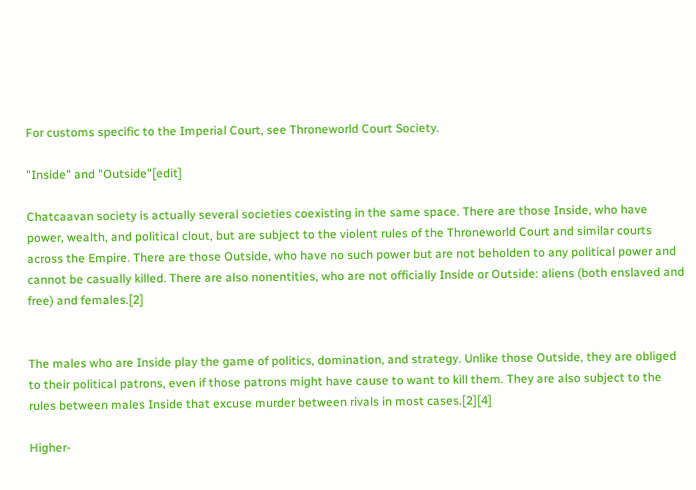For customs specific to the Imperial Court, see Throneworld Court Society.

"Inside" and "Outside"[edit]

Chatcaavan society is actually several societies coexisting in the same space. There are those Inside, who have power, wealth, and political clout, but are subject to the violent rules of the Throneworld Court and similar courts across the Empire. There are those Outside, who have no such power but are not beholden to any political power and cannot be casually killed. There are also nonentities, who are not officially Inside or Outside: aliens (both enslaved and free) and females.[2]


The males who are Inside play the game of politics, domination, and strategy. Unlike those Outside, they are obliged to their political patrons, even if those patrons might have cause to want to kill them. They are also subject to the rules between males Inside that excuse murder between rivals in most cases.[2][4]

Higher-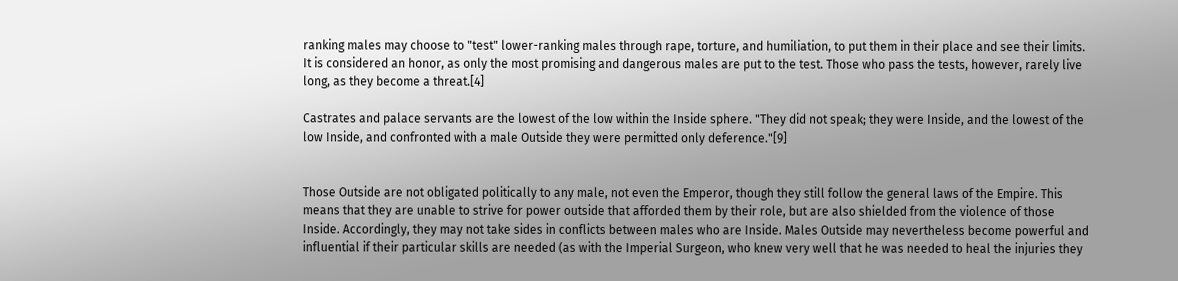ranking males may choose to "test" lower-ranking males through rape, torture, and humiliation, to put them in their place and see their limits. It is considered an honor, as only the most promising and dangerous males are put to the test. Those who pass the tests, however, rarely live long, as they become a threat.[4]

Castrates and palace servants are the lowest of the low within the Inside sphere. "They did not speak; they were Inside, and the lowest of the low Inside, and confronted with a male Outside they were permitted only deference."[9]


Those Outside are not obligated politically to any male, not even the Emperor, though they still follow the general laws of the Empire. This means that they are unable to strive for power outside that afforded them by their role, but are also shielded from the violence of those Inside. Accordingly, they may not take sides in conflicts between males who are Inside. Males Outside may nevertheless become powerful and influential if their particular skills are needed (as with the Imperial Surgeon, who knew very well that he was needed to heal the injuries they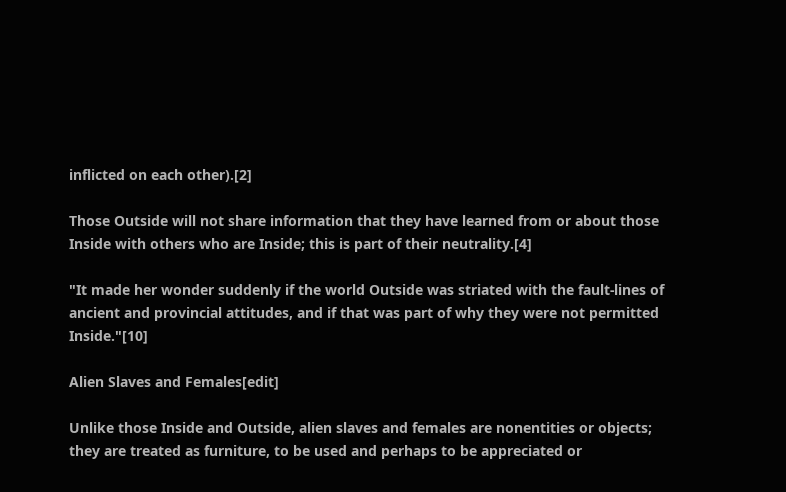inflicted on each other).[2]

Those Outside will not share information that they have learned from or about those Inside with others who are Inside; this is part of their neutrality.[4]

"It made her wonder suddenly if the world Outside was striated with the fault-lines of ancient and provincial attitudes, and if that was part of why they were not permitted Inside."[10]

Alien Slaves and Females[edit]

Unlike those Inside and Outside, alien slaves and females are nonentities or objects; they are treated as furniture, to be used and perhaps to be appreciated or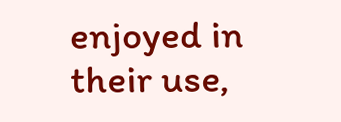enjoyed in their use,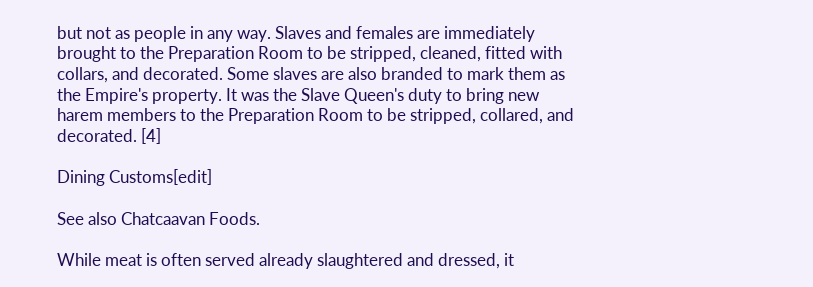but not as people in any way. Slaves and females are immediately brought to the Preparation Room to be stripped, cleaned, fitted with collars, and decorated. Some slaves are also branded to mark them as the Empire's property. It was the Slave Queen's duty to bring new harem members to the Preparation Room to be stripped, collared, and decorated. [4]

Dining Customs[edit]

See also Chatcaavan Foods.

While meat is often served already slaughtered and dressed, it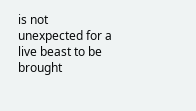is not unexpected for a live beast to be brought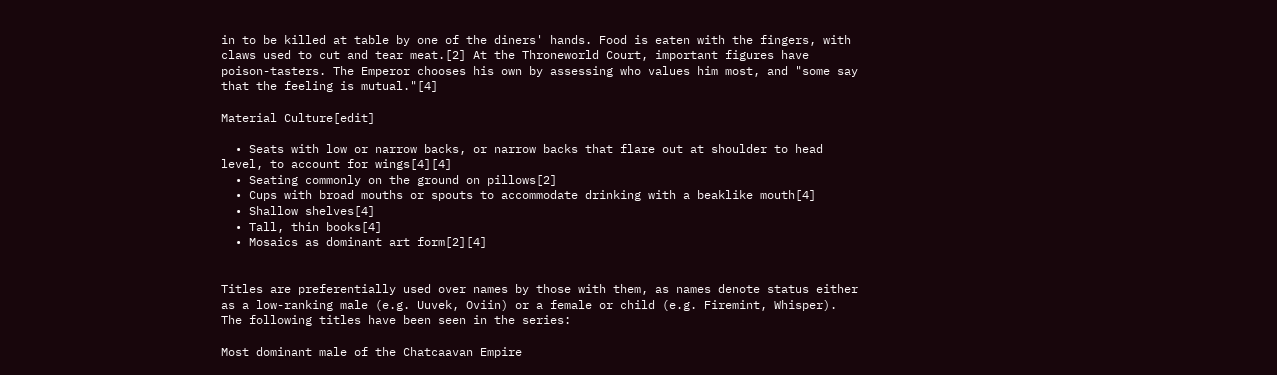in to be killed at table by one of the diners' hands. Food is eaten with the fingers, with claws used to cut and tear meat.[2] At the Throneworld Court, important figures have poison-tasters. The Emperor chooses his own by assessing who values him most, and "some say that the feeling is mutual."[4]

Material Culture[edit]

  • Seats with low or narrow backs, or narrow backs that flare out at shoulder to head level, to account for wings[4][4]
  • Seating commonly on the ground on pillows[2]
  • Cups with broad mouths or spouts to accommodate drinking with a beaklike mouth[4]
  • Shallow shelves[4]
  • Tall, thin books[4]
  • Mosaics as dominant art form[2][4]


Titles are preferentially used over names by those with them, as names denote status either as a low-ranking male (e.g. Uuvek, Oviin) or a female or child (e.g. Firemint, Whisper). The following titles have been seen in the series:

Most dominant male of the Chatcaavan Empire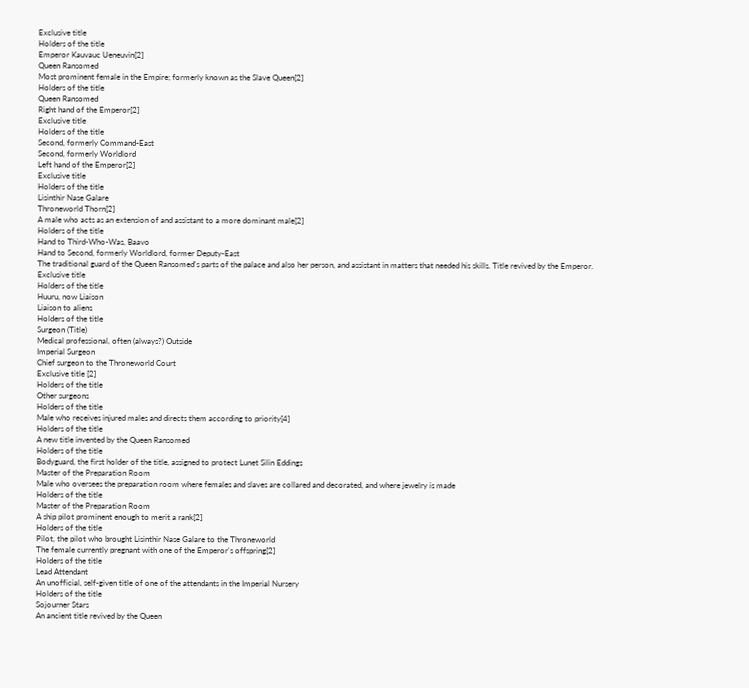Exclusive title
Holders of the title
Emperor Kauvauc Ueneuvin[2]
Queen Ransomed
Most prominent female in the Empire; formerly known as the Slave Queen[2]
Holders of the title
Queen Ransomed
Right hand of the Emperor[2]
Exclusive title
Holders of the title
Second, formerly Command-East
Second, formerly Worldlord
Left hand of the Emperor[2]
Exclusive title
Holders of the title
Lisinthir Nase Galare
Throneworld Thorn[2]
A male who acts as an extension of and assistant to a more dominant male[2]
Holders of the title
Hand to Third-Who-Was, Baavo
Hand to Second, formerly Worldlord, former Deputy-East
The traditional guard of the Queen Ransomed's parts of the palace and also her person, and assistant in matters that needed his skills. Title revived by the Emperor.
Exclusive title
Holders of the title
Huuru, now Liaison
Liaison to aliens
Holders of the title
Surgeon (Title)
Medical professional, often (always?) Outside
Imperial Surgeon
Chief surgeon to the Throneworld Court
Exclusive title [2]
Holders of the title
Other surgeons
Holders of the title
Male who receives injured males and directs them according to priority[4]
Holders of the title
A new title invented by the Queen Ransomed
Holders of the title
Bodyguard, the first holder of the title, assigned to protect Lunet Silin Eddings
Master of the Preparation Room
Male who oversees the preparation room where females and slaves are collared and decorated, and where jewelry is made
Holders of the title
Master of the Preparation Room
A ship pilot prominent enough to merit a rank[2]
Holders of the title
Pilot, the pilot who brought Lisinthir Nase Galare to the Throneworld
The female currently pregnant with one of the Emperor's offspring[2]
Holders of the title
Lead Attendant
An unofficial, self-given title of one of the attendants in the Imperial Nursery
Holders of the title
Sojourner Stars
An ancient title revived by the Queen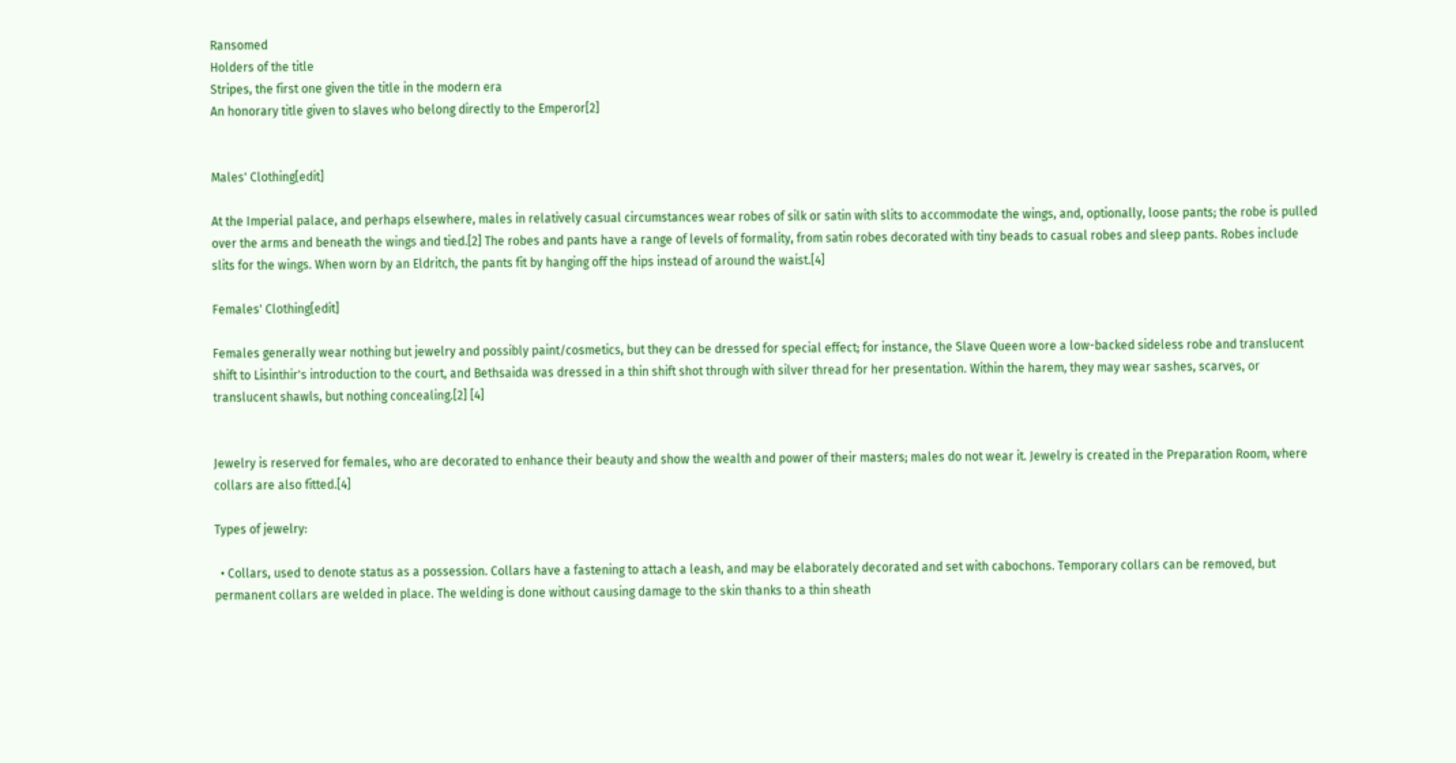Ransomed
Holders of the title
Stripes, the first one given the title in the modern era
An honorary title given to slaves who belong directly to the Emperor[2]


Males' Clothing[edit]

At the Imperial palace, and perhaps elsewhere, males in relatively casual circumstances wear robes of silk or satin with slits to accommodate the wings, and, optionally, loose pants; the robe is pulled over the arms and beneath the wings and tied.[2] The robes and pants have a range of levels of formality, from satin robes decorated with tiny beads to casual robes and sleep pants. Robes include slits for the wings. When worn by an Eldritch, the pants fit by hanging off the hips instead of around the waist.[4]

Females' Clothing[edit]

Females generally wear nothing but jewelry and possibly paint/cosmetics, but they can be dressed for special effect; for instance, the Slave Queen wore a low-backed sideless robe and translucent shift to Lisinthir's introduction to the court, and Bethsaida was dressed in a thin shift shot through with silver thread for her presentation. Within the harem, they may wear sashes, scarves, or translucent shawls, but nothing concealing.[2] [4]


Jewelry is reserved for females, who are decorated to enhance their beauty and show the wealth and power of their masters; males do not wear it. Jewelry is created in the Preparation Room, where collars are also fitted.[4]

Types of jewelry:

  • Collars, used to denote status as a possession. Collars have a fastening to attach a leash, and may be elaborately decorated and set with cabochons. Temporary collars can be removed, but permanent collars are welded in place. The welding is done without causing damage to the skin thanks to a thin sheath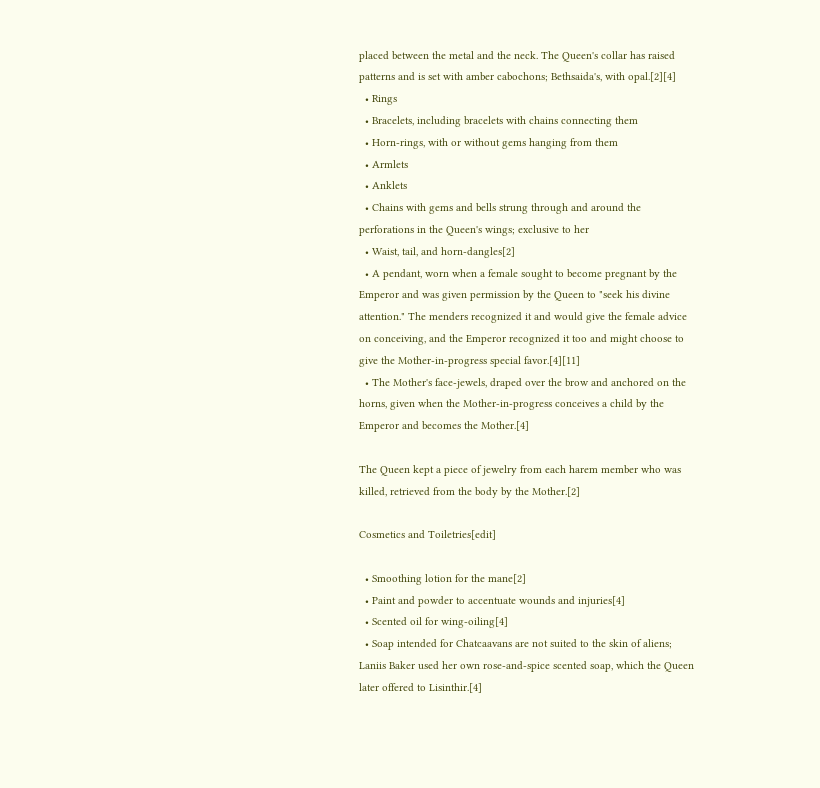placed between the metal and the neck. The Queen's collar has raised patterns and is set with amber cabochons; Bethsaida's, with opal.[2][4]
  • Rings
  • Bracelets, including bracelets with chains connecting them
  • Horn-rings, with or without gems hanging from them
  • Armlets
  • Anklets
  • Chains with gems and bells strung through and around the perforations in the Queen's wings; exclusive to her
  • Waist, tail, and horn-dangles[2]
  • A pendant, worn when a female sought to become pregnant by the Emperor and was given permission by the Queen to "seek his divine attention." The menders recognized it and would give the female advice on conceiving, and the Emperor recognized it too and might choose to give the Mother-in-progress special favor.[4][11]
  • The Mother's face-jewels, draped over the brow and anchored on the horns, given when the Mother-in-progress conceives a child by the Emperor and becomes the Mother.[4]

The Queen kept a piece of jewelry from each harem member who was killed, retrieved from the body by the Mother.[2]

Cosmetics and Toiletries[edit]

  • Smoothing lotion for the mane[2]
  • Paint and powder to accentuate wounds and injuries[4]
  • Scented oil for wing-oiling[4]
  • Soap intended for Chatcaavans are not suited to the skin of aliens; Laniis Baker used her own rose-and-spice scented soap, which the Queen later offered to Lisinthir.[4]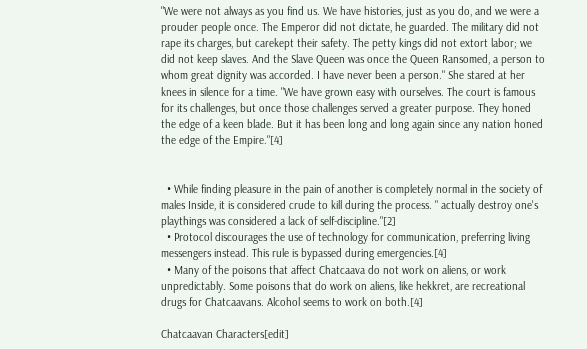"We were not always as you find us. We have histories, just as you do, and we were a prouder people once. The Emperor did not dictate, he guarded. The military did not rape its charges, but carekept their safety. The petty kings did not extort labor; we did not keep slaves. And the Slave Queen was once the Queen Ransomed, a person to whom great dignity was accorded. I have never been a person." She stared at her knees in silence for a time. "We have grown easy with ourselves. The court is famous for its challenges, but once those challenges served a greater purpose. They honed the edge of a keen blade. But it has been long and long again since any nation honed the edge of the Empire."[4]


  • While finding pleasure in the pain of another is completely normal in the society of males Inside, it is considered crude to kill during the process. " actually destroy one's playthings was considered a lack of self-discipline."[2]
  • Protocol discourages the use of technology for communication, preferring living messengers instead. This rule is bypassed during emergencies.[4]
  • Many of the poisons that affect Chatcaava do not work on aliens, or work unpredictably. Some poisons that do work on aliens, like hekkret, are recreational drugs for Chatcaavans. Alcohol seems to work on both.[4]

Chatcaavan Characters[edit]